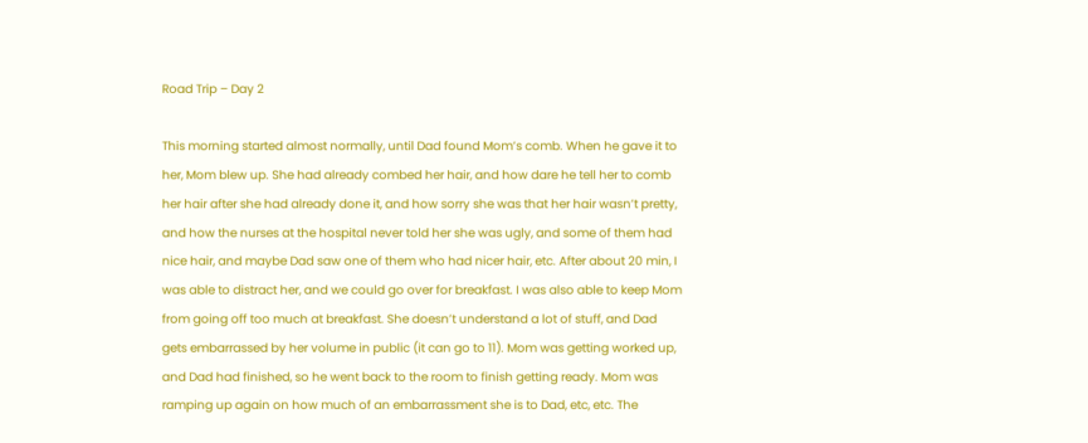Road Trip – Day 2

This morning started almost normally, until Dad found Mom’s comb. When he gave it to her, Mom blew up. She had already combed her hair, and how dare he tell her to comb her hair after she had already done it, and how sorry she was that her hair wasn’t pretty, and how the nurses at the hospital never told her she was ugly, and some of them had nice hair, and maybe Dad saw one of them who had nicer hair, etc. After about 20 min, I was able to distract her, and we could go over for breakfast. I was also able to keep Mom from going off too much at breakfast. She doesn’t understand a lot of stuff, and Dad gets embarrassed by her volume in public (it can go to 11). Mom was getting worked up, and Dad had finished, so he went back to the room to finish getting ready. Mom was ramping up again on how much of an embarrassment she is to Dad, etc, etc. The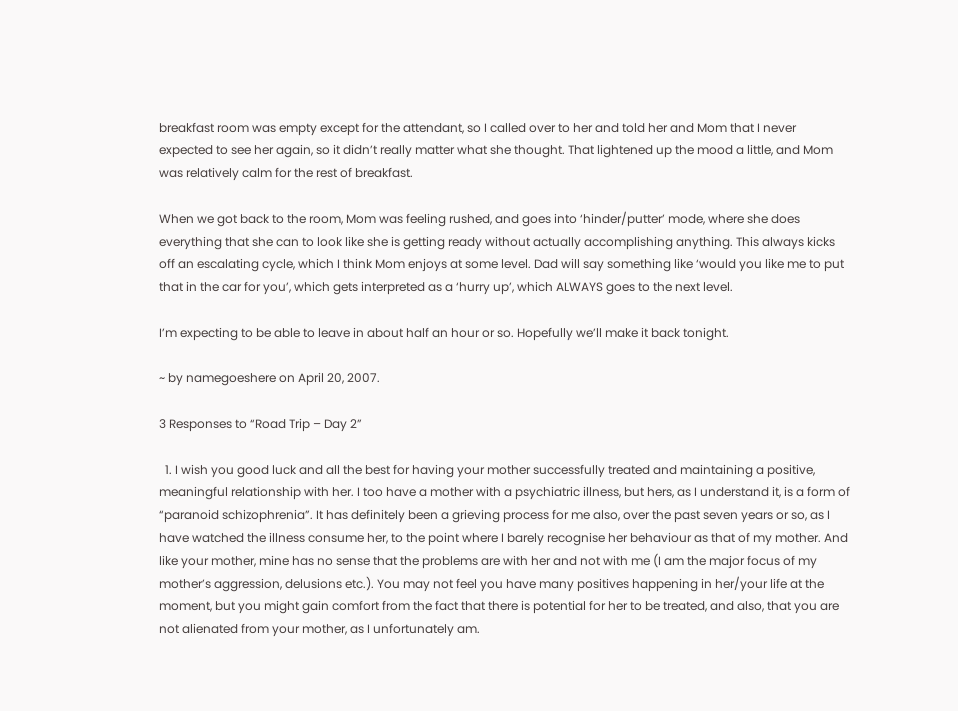breakfast room was empty except for the attendant, so I called over to her and told her and Mom that I never expected to see her again, so it didn’t really matter what she thought. That lightened up the mood a little, and Mom was relatively calm for the rest of breakfast.

When we got back to the room, Mom was feeling rushed, and goes into ‘hinder/putter’ mode, where she does everything that she can to look like she is getting ready without actually accomplishing anything. This always kicks off an escalating cycle, which I think Mom enjoys at some level. Dad will say something like ‘would you like me to put that in the car for you’, which gets interpreted as a ‘hurry up’, which ALWAYS goes to the next level.

I’m expecting to be able to leave in about half an hour or so. Hopefully we’ll make it back tonight.

~ by namegoeshere on April 20, 2007.

3 Responses to “Road Trip – Day 2”

  1. I wish you good luck and all the best for having your mother successfully treated and maintaining a positive, meaningful relationship with her. I too have a mother with a psychiatric illness, but hers, as I understand it, is a form of “paranoid schizophrenia”. It has definitely been a grieving process for me also, over the past seven years or so, as I have watched the illness consume her, to the point where I barely recognise her behaviour as that of my mother. And like your mother, mine has no sense that the problems are with her and not with me (I am the major focus of my mother’s aggression, delusions etc.). You may not feel you have many positives happening in her/your life at the moment, but you might gain comfort from the fact that there is potential for her to be treated, and also, that you are not alienated from your mother, as I unfortunately am.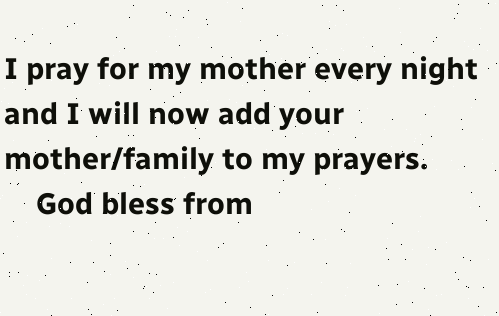I pray for my mother every night and I will now add your mother/family to my prayers.
    God bless from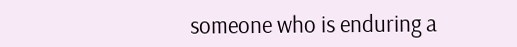someone who is enduring a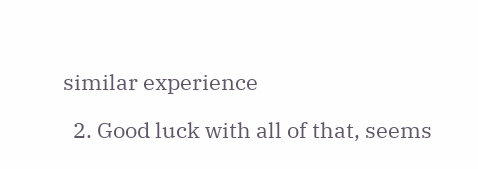similar experience

  2. Good luck with all of that, seems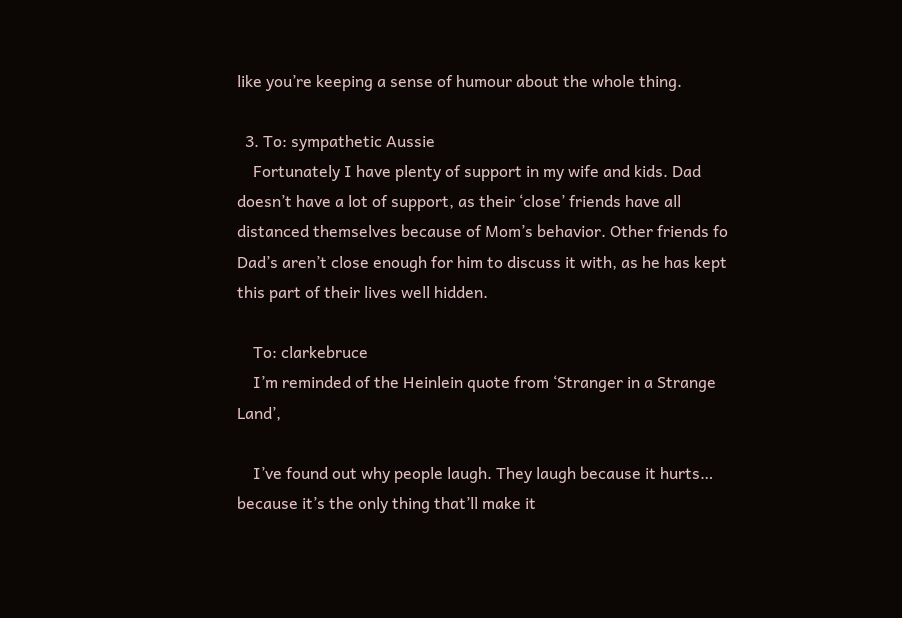like you’re keeping a sense of humour about the whole thing.

  3. To: sympathetic Aussie
    Fortunately I have plenty of support in my wife and kids. Dad doesn’t have a lot of support, as their ‘close’ friends have all distanced themselves because of Mom’s behavior. Other friends fo Dad’s aren’t close enough for him to discuss it with, as he has kept this part of their lives well hidden.

    To: clarkebruce
    I’m reminded of the Heinlein quote from ‘Stranger in a Strange Land’,

    I’ve found out why people laugh. They laugh because it hurts… because it’s the only thing that’ll make it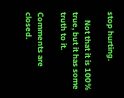stop hurting.

    Not that it is 100% true, but it has some truth to it.

Comments are closed.